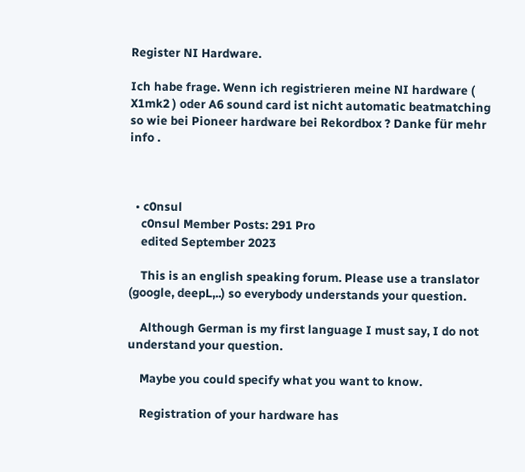Register NI Hardware.

Ich habe frage. Wenn ich registrieren meine NI hardware ( X1mk2 ) oder A6 sound card ist nicht automatic beatmatching so wie bei Pioneer hardware bei Rekordbox ? Danke für mehr info .



  • c0nsul
    c0nsul Member Posts: 291 Pro
    edited September 2023

    This is an english speaking forum. Please use a translator (google, deepL,..) so everybody understands your question.

    Although German is my first language I must say, I do not understand your question.

    Maybe you could specify what you want to know.

    Registration of your hardware has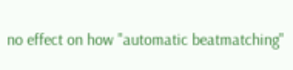no effect on how "automatic beatmatching"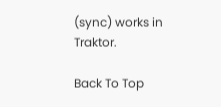(sync) works in Traktor.

Back To Top